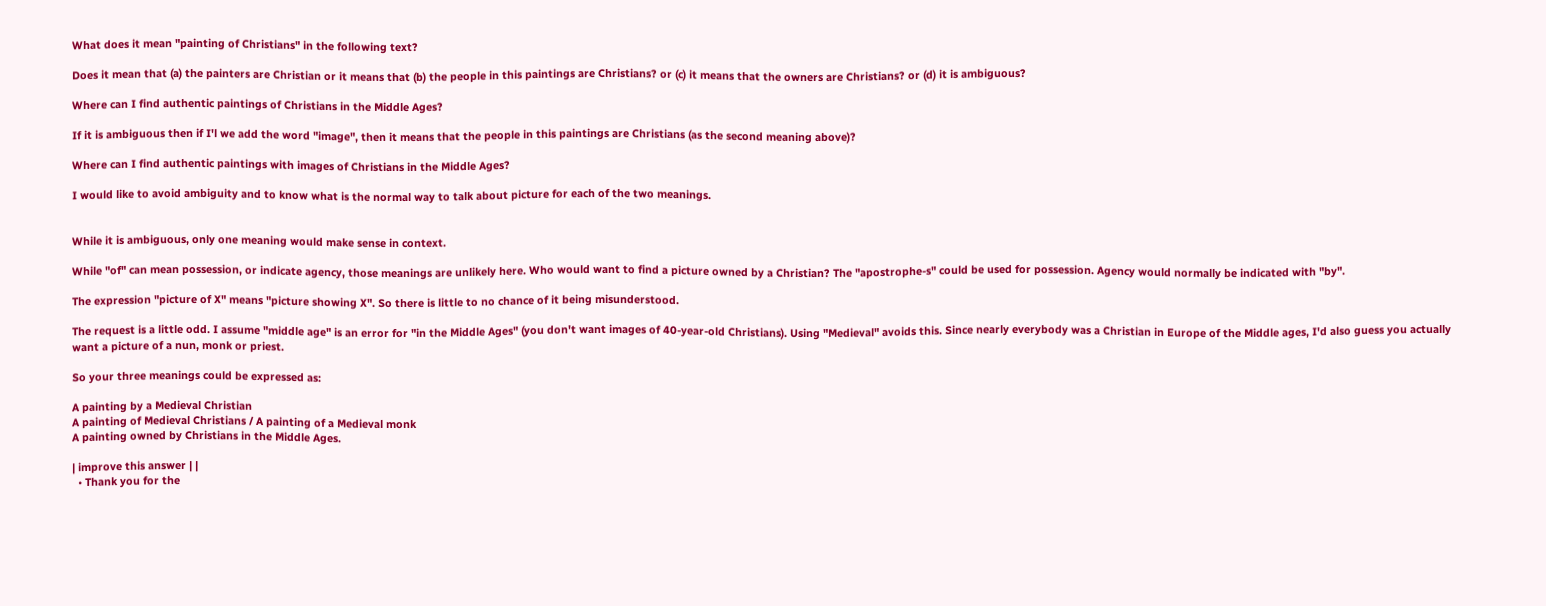What does it mean "painting of Christians" in the following text?

Does it mean that (a) the painters are Christian or it means that (b) the people in this paintings are Christians? or (c) it means that the owners are Christians? or (d) it is ambiguous?

Where can I find authentic paintings of Christians in the Middle Ages?

If it is ambiguous then if I'l we add the word "image", then it means that the people in this paintings are Christians (as the second meaning above)?

Where can I find authentic paintings with images of Christians in the Middle Ages?

I would like to avoid ambiguity and to know what is the normal way to talk about picture for each of the two meanings.


While it is ambiguous, only one meaning would make sense in context.

While "of" can mean possession, or indicate agency, those meanings are unlikely here. Who would want to find a picture owned by a Christian? The "apostrophe-s" could be used for possession. Agency would normally be indicated with "by".

The expression "picture of X" means "picture showing X". So there is little to no chance of it being misunderstood.

The request is a little odd. I assume "middle age" is an error for "in the Middle Ages" (you don't want images of 40-year-old Christians). Using "Medieval" avoids this. Since nearly everybody was a Christian in Europe of the Middle ages, I'd also guess you actually want a picture of a nun, monk or priest.

So your three meanings could be expressed as:

A painting by a Medieval Christian
A painting of Medieval Christians / A painting of a Medieval monk
A painting owned by Christians in the Middle Ages.

| improve this answer | |
  • Thank you for the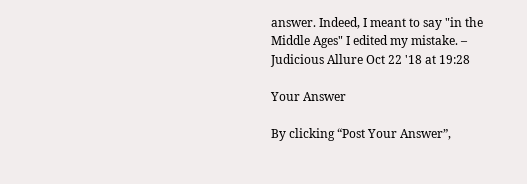answer. Indeed, I meant to say "in the Middle Ages" I edited my mistake. – Judicious Allure Oct 22 '18 at 19:28

Your Answer

By clicking “Post Your Answer”,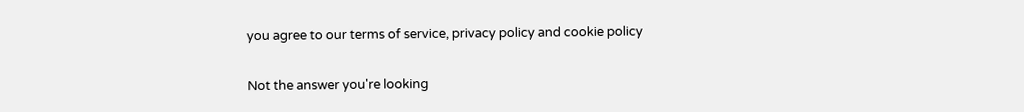you agree to our terms of service, privacy policy and cookie policy

Not the answer you're looking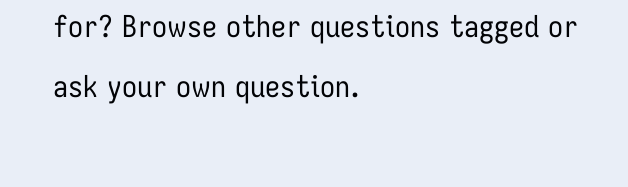for? Browse other questions tagged or ask your own question.